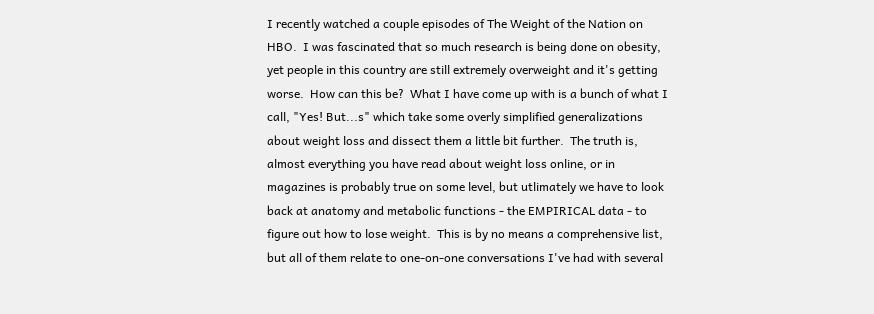I recently watched a couple episodes of The Weight of the Nation on HBO.  I was fascinated that so much research is being done on obesity, yet people in this country are still extremely overweight and it's getting worse.  How can this be?  What I have come up with is a bunch of what I call, "Yes! But...s" which take some overly simplified generalizations about weight loss and dissect them a little bit further.  The truth is, almost everything you have read about weight loss online, or in magazines is probably true on some level, but utlimately we have to look back at anatomy and metabolic functions - the EMPIRICAL data - to figure out how to lose weight.  This is by no means a comprehensive list, but all of them relate to one-on-one conversations I've had with several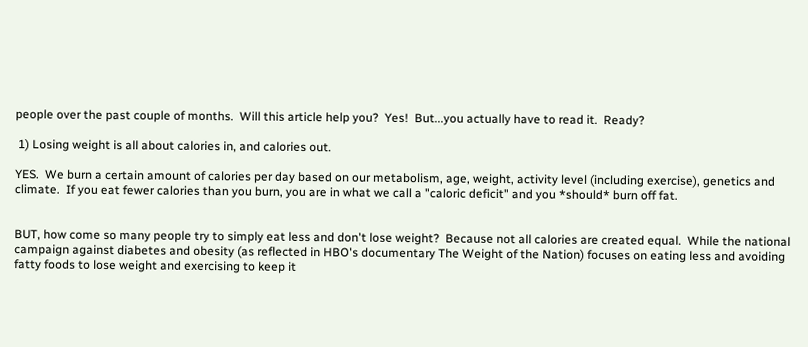people over the past couple of months.  Will this article help you?  Yes!  But...you actually have to read it.  Ready?

 1) Losing weight is all about calories in, and calories out.

YES.  We burn a certain amount of calories per day based on our metabolism, age, weight, activity level (including exercise), genetics and climate.  If you eat fewer calories than you burn, you are in what we call a "caloric deficit" and you *should* burn off fat.


BUT, how come so many people try to simply eat less and don't lose weight?  Because not all calories are created equal.  While the national campaign against diabetes and obesity (as reflected in HBO's documentary The Weight of the Nation) focuses on eating less and avoiding fatty foods to lose weight and exercising to keep it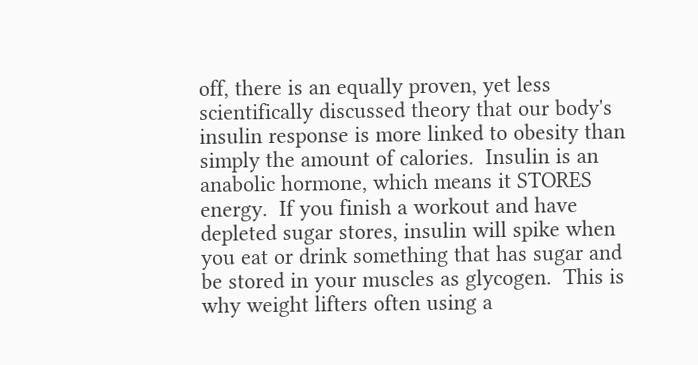off, there is an equally proven, yet less scientifically discussed theory that our body's insulin response is more linked to obesity than simply the amount of calories.  Insulin is an anabolic hormone, which means it STORES energy.  If you finish a workout and have depleted sugar stores, insulin will spike when you eat or drink something that has sugar and be stored in your muscles as glycogen.  This is why weight lifters often using a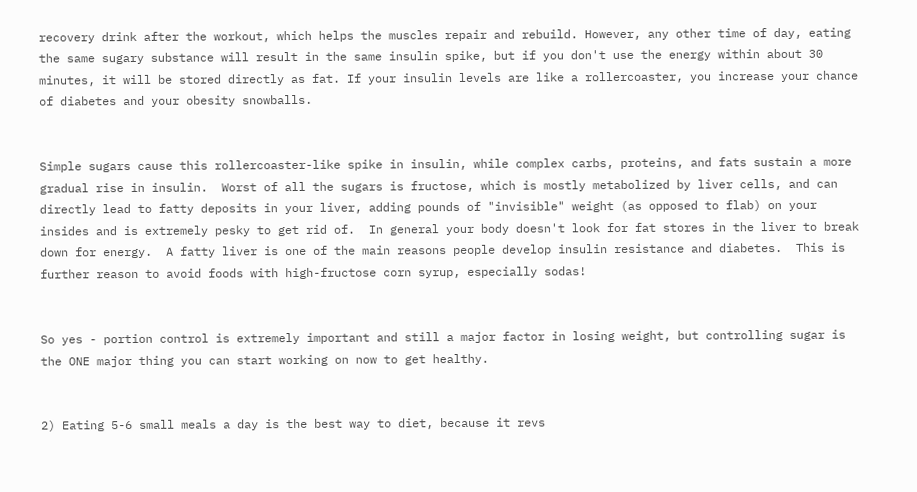recovery drink after the workout, which helps the muscles repair and rebuild. However, any other time of day, eating the same sugary substance will result in the same insulin spike, but if you don't use the energy within about 30 minutes, it will be stored directly as fat. If your insulin levels are like a rollercoaster, you increase your chance of diabetes and your obesity snowballs.


Simple sugars cause this rollercoaster-like spike in insulin, while complex carbs, proteins, and fats sustain a more gradual rise in insulin.  Worst of all the sugars is fructose, which is mostly metabolized by liver cells, and can directly lead to fatty deposits in your liver, adding pounds of "invisible" weight (as opposed to flab) on your insides and is extremely pesky to get rid of.  In general your body doesn't look for fat stores in the liver to break down for energy.  A fatty liver is one of the main reasons people develop insulin resistance and diabetes.  This is further reason to avoid foods with high-fructose corn syrup, especially sodas!


So yes - portion control is extremely important and still a major factor in losing weight, but controlling sugar is the ONE major thing you can start working on now to get healthy.


2) Eating 5-6 small meals a day is the best way to diet, because it revs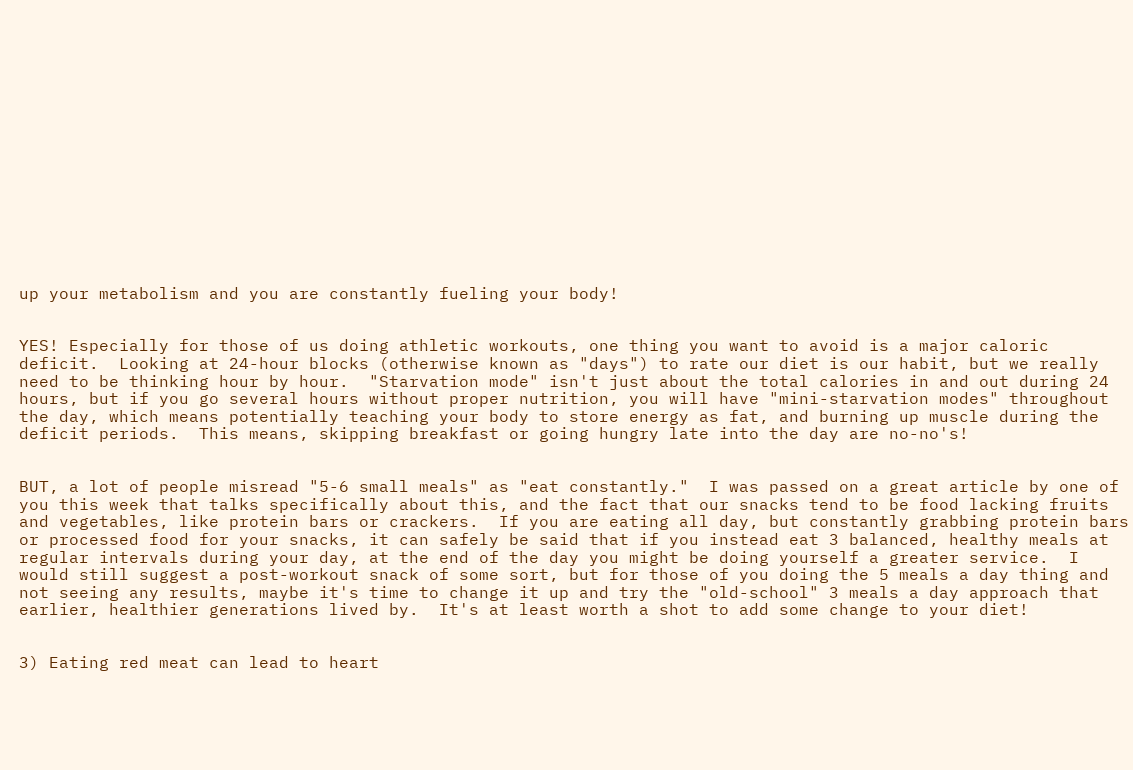up your metabolism and you are constantly fueling your body!


YES! Especially for those of us doing athletic workouts, one thing you want to avoid is a major caloric deficit.  Looking at 24-hour blocks (otherwise known as "days") to rate our diet is our habit, but we really need to be thinking hour by hour.  "Starvation mode" isn't just about the total calories in and out during 24 hours, but if you go several hours without proper nutrition, you will have "mini-starvation modes" throughout the day, which means potentially teaching your body to store energy as fat, and burning up muscle during the deficit periods.  This means, skipping breakfast or going hungry late into the day are no-no's!


BUT, a lot of people misread "5-6 small meals" as "eat constantly."  I was passed on a great article by one of you this week that talks specifically about this, and the fact that our snacks tend to be food lacking fruits and vegetables, like protein bars or crackers.  If you are eating all day, but constantly grabbing protein bars or processed food for your snacks, it can safely be said that if you instead eat 3 balanced, healthy meals at regular intervals during your day, at the end of the day you might be doing yourself a greater service.  I would still suggest a post-workout snack of some sort, but for those of you doing the 5 meals a day thing and not seeing any results, maybe it's time to change it up and try the "old-school" 3 meals a day approach that earlier, healthier generations lived by.  It's at least worth a shot to add some change to your diet!


3) Eating red meat can lead to heart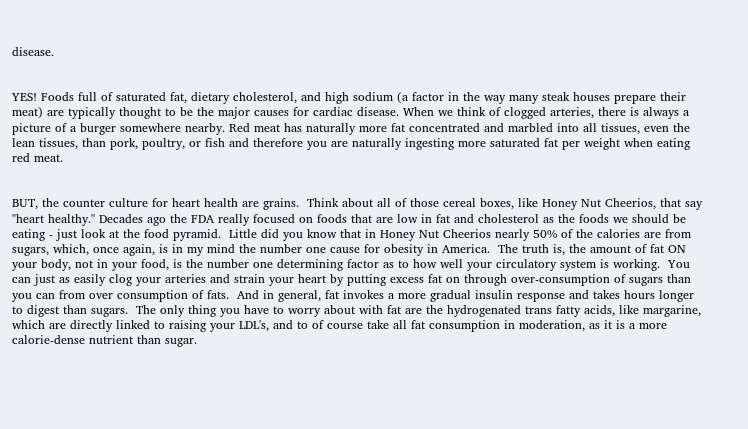disease.


YES! Foods full of saturated fat, dietary cholesterol, and high sodium (a factor in the way many steak houses prepare their meat) are typically thought to be the major causes for cardiac disease. When we think of clogged arteries, there is always a picture of a burger somewhere nearby. Red meat has naturally more fat concentrated and marbled into all tissues, even the lean tissues, than pork, poultry, or fish and therefore you are naturally ingesting more saturated fat per weight when eating red meat.


BUT, the counter culture for heart health are grains.  Think about all of those cereal boxes, like Honey Nut Cheerios, that say "heart healthy." Decades ago the FDA really focused on foods that are low in fat and cholesterol as the foods we should be eating - just look at the food pyramid.  Little did you know that in Honey Nut Cheerios nearly 50% of the calories are from sugars, which, once again, is in my mind the number one cause for obesity in America.  The truth is, the amount of fat ON your body, not in your food, is the number one determining factor as to how well your circulatory system is working.  You can just as easily clog your arteries and strain your heart by putting excess fat on through over-consumption of sugars than you can from over consumption of fats.  And in general, fat invokes a more gradual insulin response and takes hours longer to digest than sugars.  The only thing you have to worry about with fat are the hydrogenated trans fatty acids, like margarine, which are directly linked to raising your LDL's, and to of course take all fat consumption in moderation, as it is a more calorie-dense nutrient than sugar.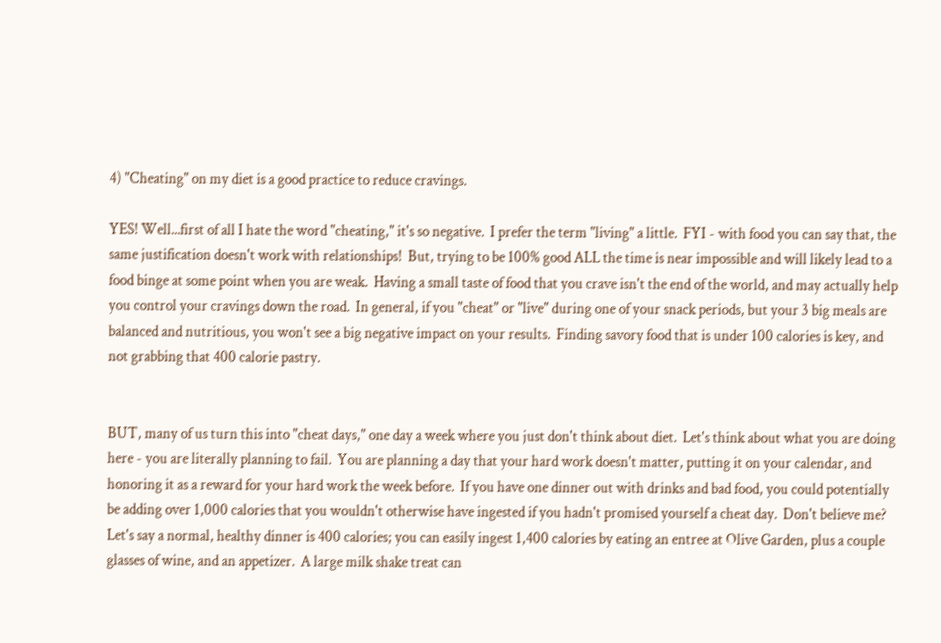4) "Cheating" on my diet is a good practice to reduce cravings.

YES! Well...first of all I hate the word "cheating," it's so negative.  I prefer the term "living" a little.  FYI - with food you can say that, the same justification doesn't work with relationships!  But, trying to be 100% good ALL the time is near impossible and will likely lead to a food binge at some point when you are weak.  Having a small taste of food that you crave isn't the end of the world, and may actually help you control your cravings down the road.  In general, if you "cheat" or "live" during one of your snack periods, but your 3 big meals are balanced and nutritious, you won't see a big negative impact on your results.  Finding savory food that is under 100 calories is key, and not grabbing that 400 calorie pastry.


BUT, many of us turn this into "cheat days," one day a week where you just don't think about diet.  Let's think about what you are doing here - you are literally planning to fail.  You are planning a day that your hard work doesn't matter, putting it on your calendar, and honoring it as a reward for your hard work the week before.  If you have one dinner out with drinks and bad food, you could potentially be adding over 1,000 calories that you wouldn't otherwise have ingested if you hadn't promised yourself a cheat day.  Don't believe me?  Let's say a normal, healthy dinner is 400 calories; you can easily ingest 1,400 calories by eating an entree at Olive Garden, plus a couple glasses of wine, and an appetizer.  A large milk shake treat can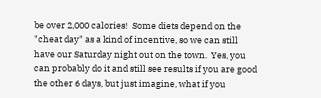be over 2,000 calories!  Some diets depend on the "cheat day" as a kind of incentive, so we can still have our Saturday night out on the town.  Yes, you can probably do it and still see results if you are good the other 6 days, but just imagine, what if you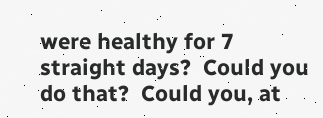were healthy for 7 straight days?  Could you do that?  Could you, at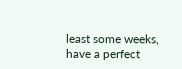least some weeks, have a perfect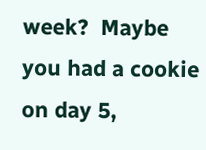week?  Maybe you had a cookie on day 5,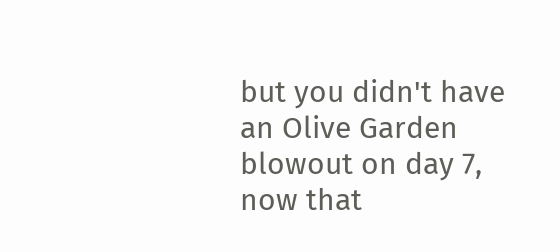but you didn't have an Olive Garden blowout on day 7, now that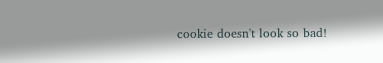cookie doesn't look so bad!